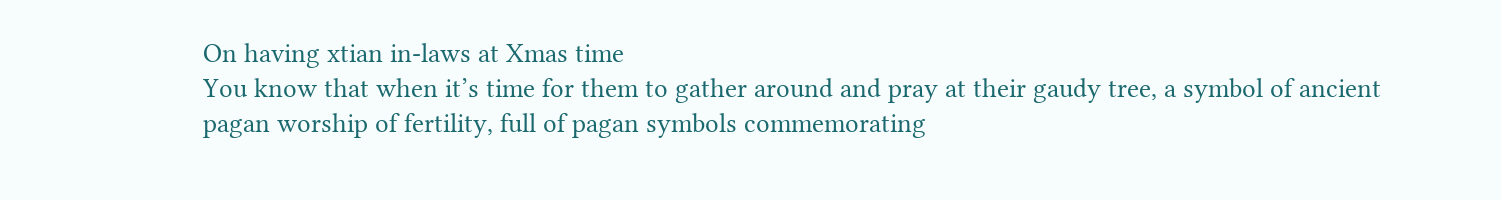On having xtian in-laws at Xmas time
You know that when it’s time for them to gather around and pray at their gaudy tree, a symbol of ancient pagan worship of fertility, full of pagan symbols commemorating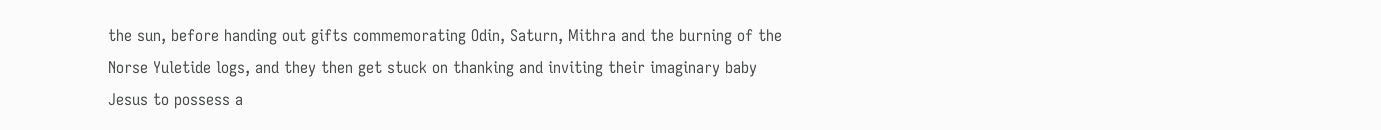the sun, before handing out gifts commemorating Odin, Saturn, Mithra and the burning of the Norse Yuletide logs, and they then get stuck on thanking and inviting their imaginary baby Jesus to possess a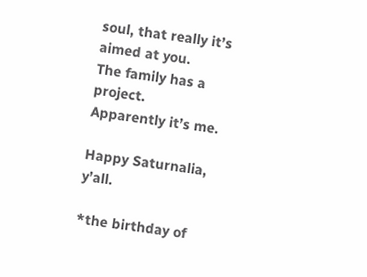soul, that really it’s aimed at you.
The family has a project.
Apparently it’s me.

Happy Saturnalia, y’all.

*the birthday of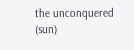the unconquered (sun)